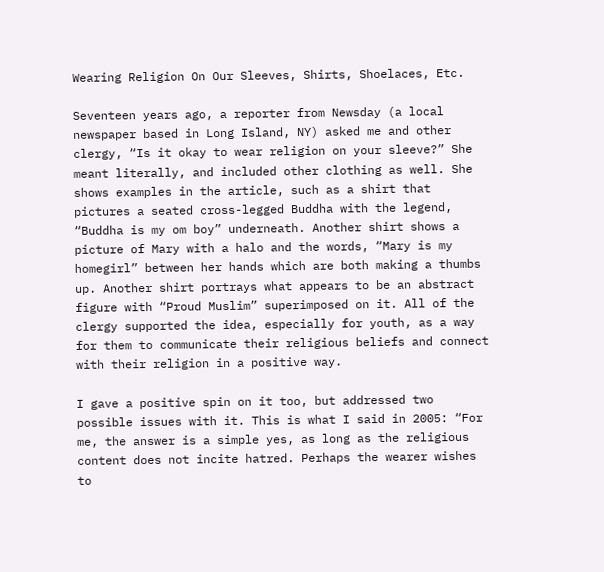Wearing Religion On Our Sleeves, Shirts, Shoelaces, Etc.

Seventeen years ago, a reporter from Newsday (a local newspaper based in Long Island, NY) asked me and other clergy, “Is it okay to wear religion on your sleeve?” She meant literally, and included other clothing as well. She shows examples in the article, such as a shirt that pictures a seated cross-legged Buddha with the legend, “Buddha is my om boy” underneath. Another shirt shows a picture of Mary with a halo and the words, “Mary is my homegirl” between her hands which are both making a thumbs up. Another shirt portrays what appears to be an abstract figure with “Proud Muslim” superimposed on it. All of the clergy supported the idea, especially for youth, as a way for them to communicate their religious beliefs and connect with their religion in a positive way.

I gave a positive spin on it too, but addressed two possible issues with it. This is what I said in 2005: “For me, the answer is a simple yes, as long as the religious content does not incite hatred. Perhaps the wearer wishes to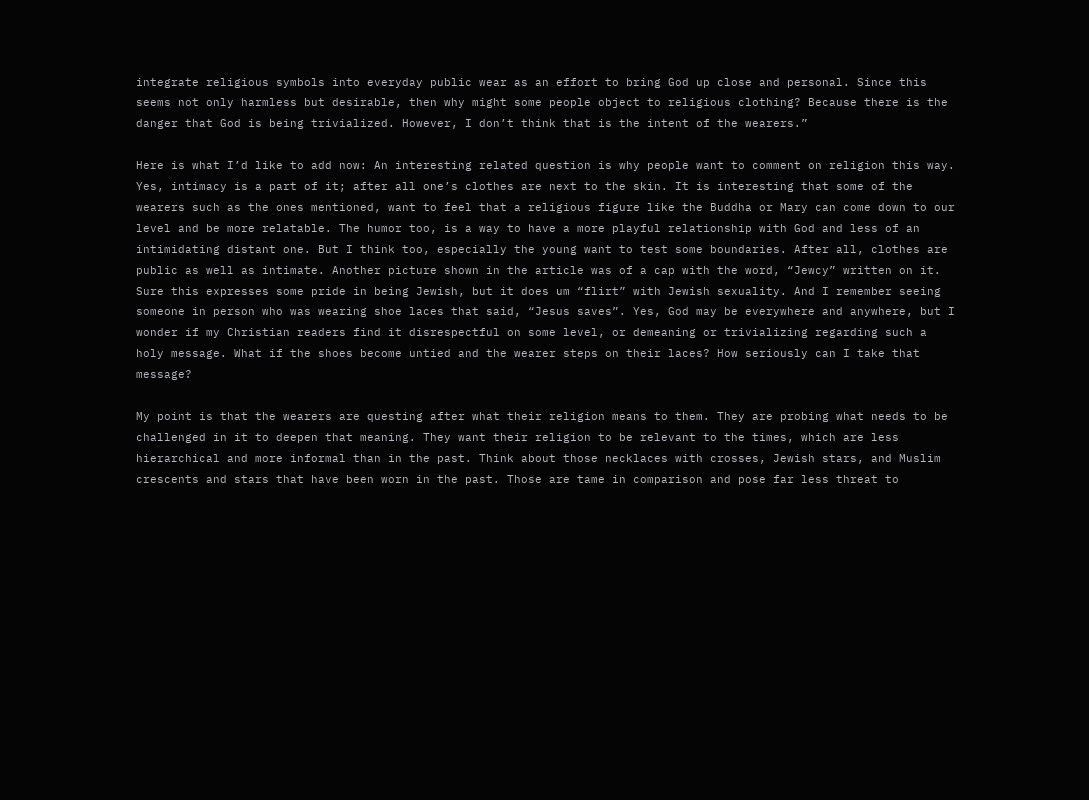integrate religious symbols into everyday public wear as an effort to bring God up close and personal. Since this seems not only harmless but desirable, then why might some people object to religious clothing? Because there is the danger that God is being trivialized. However, I don’t think that is the intent of the wearers.”

Here is what I’d like to add now: An interesting related question is why people want to comment on religion this way. Yes, intimacy is a part of it; after all one’s clothes are next to the skin. It is interesting that some of the wearers such as the ones mentioned, want to feel that a religious figure like the Buddha or Mary can come down to our level and be more relatable. The humor too, is a way to have a more playful relationship with God and less of an intimidating distant one. But I think too, especially the young want to test some boundaries. After all, clothes are public as well as intimate. Another picture shown in the article was of a cap with the word, “Jewcy” written on it. Sure this expresses some pride in being Jewish, but it does um “flirt” with Jewish sexuality. And I remember seeing someone in person who was wearing shoe laces that said, “Jesus saves”. Yes, God may be everywhere and anywhere, but I wonder if my Christian readers find it disrespectful on some level, or demeaning or trivializing regarding such a holy message. What if the shoes become untied and the wearer steps on their laces? How seriously can I take that message?

My point is that the wearers are questing after what their religion means to them. They are probing what needs to be challenged in it to deepen that meaning. They want their religion to be relevant to the times, which are less hierarchical and more informal than in the past. Think about those necklaces with crosses, Jewish stars, and Muslim crescents and stars that have been worn in the past. Those are tame in comparison and pose far less threat to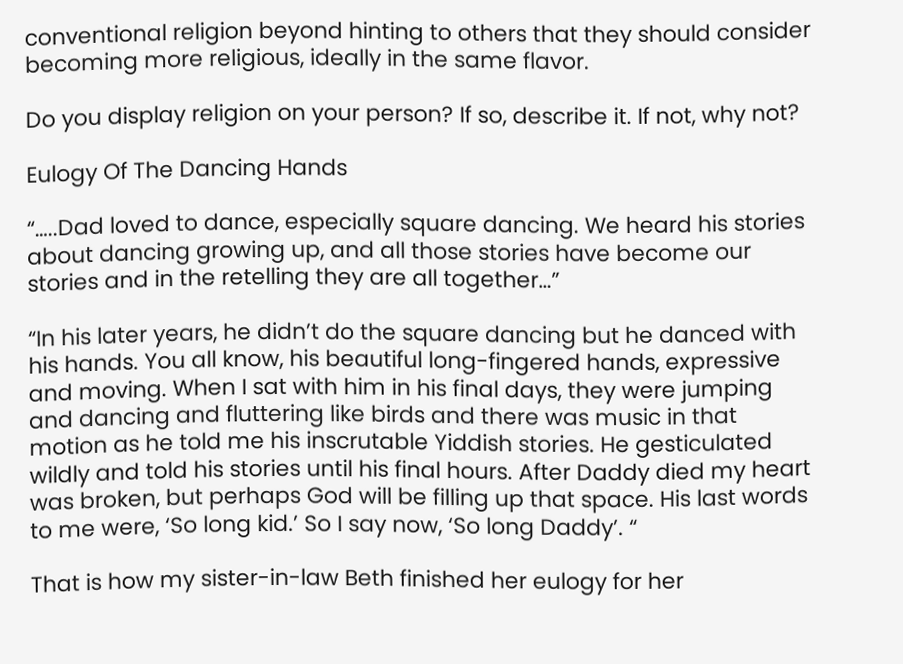conventional religion beyond hinting to others that they should consider becoming more religious, ideally in the same flavor.

Do you display religion on your person? If so, describe it. If not, why not?

Eulogy Of The Dancing Hands

“…..Dad loved to dance, especially square dancing. We heard his stories about dancing growing up, and all those stories have become our stories and in the retelling they are all together…”

“In his later years, he didn’t do the square dancing but he danced with his hands. You all know, his beautiful long-fingered hands, expressive and moving. When I sat with him in his final days, they were jumping and dancing and fluttering like birds and there was music in that motion as he told me his inscrutable Yiddish stories. He gesticulated wildly and told his stories until his final hours. After Daddy died my heart was broken, but perhaps God will be filling up that space. His last words to me were, ‘So long kid.’ So I say now, ‘So long Daddy’. “

That is how my sister-in-law Beth finished her eulogy for her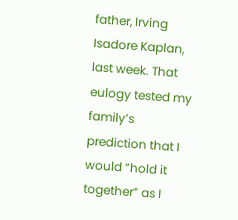father, Irving Isadore Kaplan, last week. That eulogy tested my family’s prediction that I would “hold it together” as I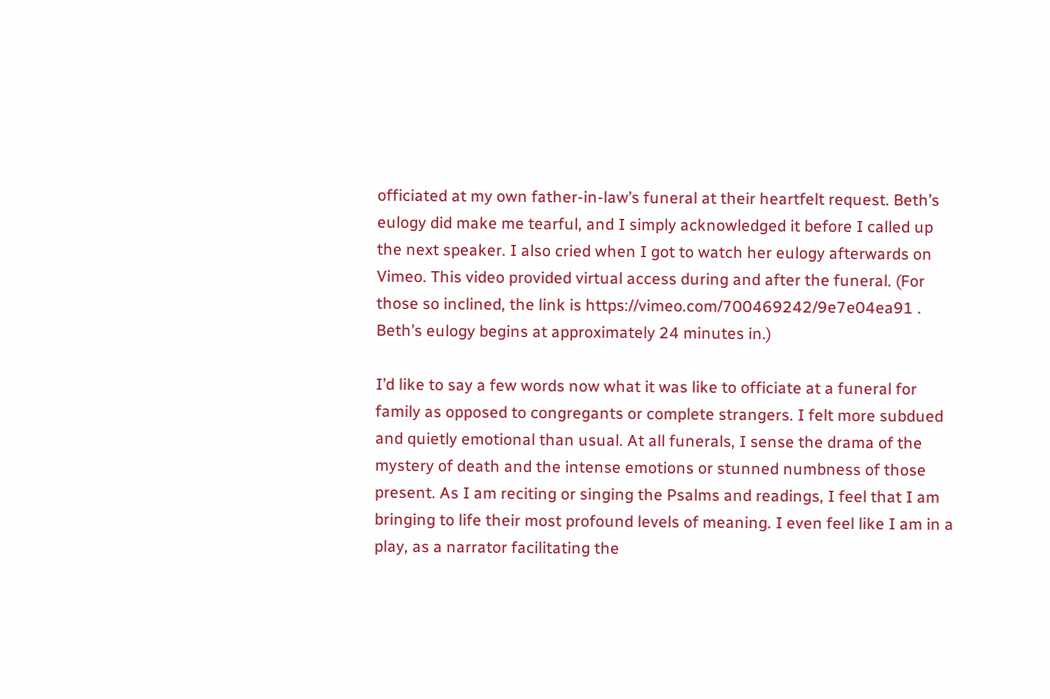officiated at my own father-in-law’s funeral at their heartfelt request. Beth’s eulogy did make me tearful, and I simply acknowledged it before I called up the next speaker. I also cried when I got to watch her eulogy afterwards on Vimeo. This video provided virtual access during and after the funeral. (For those so inclined, the link is https://vimeo.com/700469242/9e7e04ea91 . Beth’s eulogy begins at approximately 24 minutes in.)

I’d like to say a few words now what it was like to officiate at a funeral for family as opposed to congregants or complete strangers. I felt more subdued and quietly emotional than usual. At all funerals, I sense the drama of the mystery of death and the intense emotions or stunned numbness of those present. As I am reciting or singing the Psalms and readings, I feel that I am bringing to life their most profound levels of meaning. I even feel like I am in a play, as a narrator facilitating the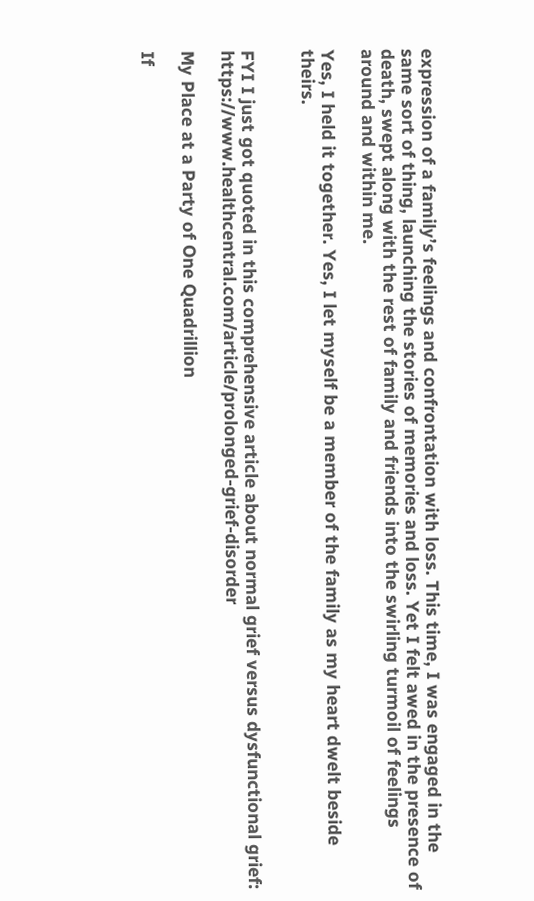expression of a family’s feelings and confrontation with loss. This time, I was engaged in the same sort of thing, launching the stories of memories and loss. Yet I felt awed in the presence of death, swept along with the rest of family and friends into the swirling turmoil of feelings around and within me.

Yes, I held it together. Yes, I let myself be a member of the family as my heart dwelt beside theirs.


FYI I just got quoted in this comprehensive article about normal grief versus dysfunctional grief: https://www.healthcentral.com/article/prolonged-grief-disorder

My Place at a Party of One Quadrillion

If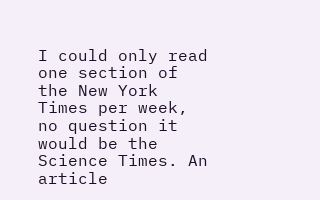I could only read one section of the New York Times per week, no question it would be the Science Times. An article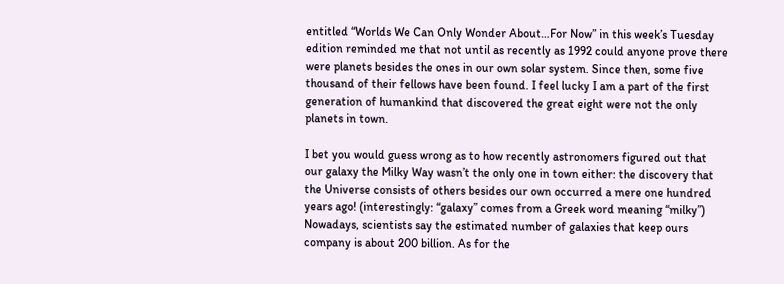entitled “Worlds We Can Only Wonder About…For Now” in this week’s Tuesday edition reminded me that not until as recently as 1992 could anyone prove there were planets besides the ones in our own solar system. Since then, some five thousand of their fellows have been found. I feel lucky I am a part of the first generation of humankind that discovered the great eight were not the only planets in town.

I bet you would guess wrong as to how recently astronomers figured out that our galaxy the Milky Way wasn’t the only one in town either: the discovery that the Universe consists of others besides our own occurred a mere one hundred years ago! (interestingly: “galaxy” comes from a Greek word meaning “milky”) Nowadays, scientists say the estimated number of galaxies that keep ours company is about 200 billion. As for the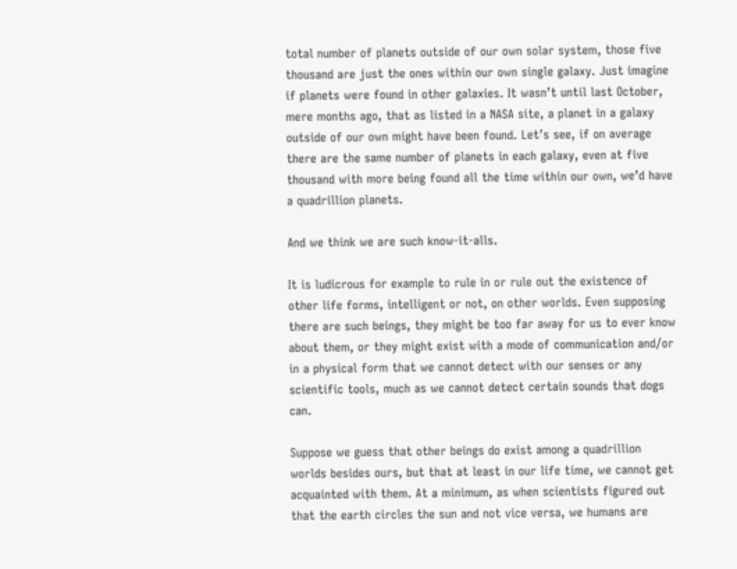total number of planets outside of our own solar system, those five thousand are just the ones within our own single galaxy. Just imagine if planets were found in other galaxies. It wasn’t until last October, mere months ago, that as listed in a NASA site, a planet in a galaxy outside of our own might have been found. Let’s see, if on average there are the same number of planets in each galaxy, even at five thousand with more being found all the time within our own, we’d have a quadrillion planets.

And we think we are such know-it-alls.

It is ludicrous for example to rule in or rule out the existence of other life forms, intelligent or not, on other worlds. Even supposing there are such beings, they might be too far away for us to ever know about them, or they might exist with a mode of communication and/or in a physical form that we cannot detect with our senses or any scientific tools, much as we cannot detect certain sounds that dogs can.

Suppose we guess that other beings do exist among a quadrillion worlds besides ours, but that at least in our life time, we cannot get acquainted with them. At a minimum, as when scientists figured out that the earth circles the sun and not vice versa, we humans are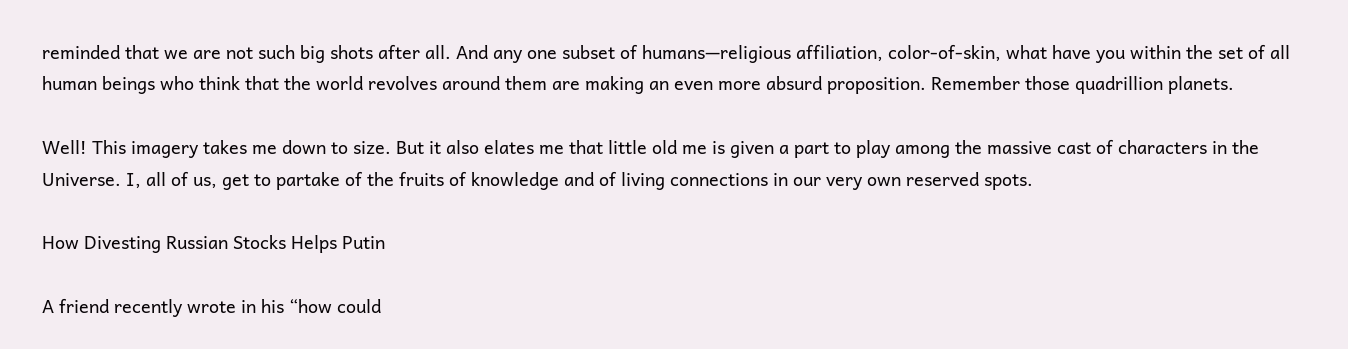reminded that we are not such big shots after all. And any one subset of humans—religious affiliation, color-of-skin, what have you within the set of all human beings who think that the world revolves around them are making an even more absurd proposition. Remember those quadrillion planets.

Well! This imagery takes me down to size. But it also elates me that little old me is given a part to play among the massive cast of characters in the Universe. I, all of us, get to partake of the fruits of knowledge and of living connections in our very own reserved spots.

How Divesting Russian Stocks Helps Putin

A friend recently wrote in his “how could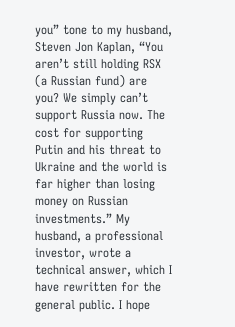you” tone to my husband, Steven Jon Kaplan, “You aren’t still holding RSX (a Russian fund) are you? We simply can’t support Russia now. The cost for supporting Putin and his threat to Ukraine and the world is far higher than losing money on Russian investments.” My husband, a professional investor, wrote a technical answer, which I have rewritten for the general public. I hope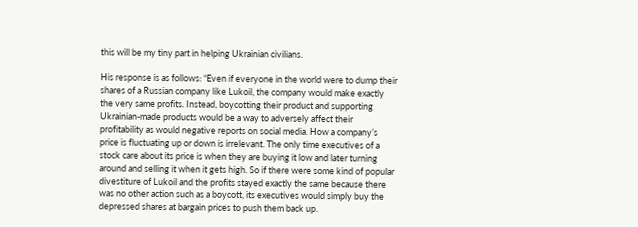this will be my tiny part in helping Ukrainian civilians.

His response is as follows: “Even if everyone in the world were to dump their shares of a Russian company like Lukoil, the company would make exactly the very same profits. Instead, boycotting their product and supporting Ukrainian-made products would be a way to adversely affect their profitability as would negative reports on social media. How a company’s price is fluctuating up or down is irrelevant. The only time executives of a stock care about its price is when they are buying it low and later turning around and selling it when it gets high. So if there were some kind of popular divestiture of Lukoil and the profits stayed exactly the same because there was no other action such as a boycott, its executives would simply buy the depressed shares at bargain prices to push them back up.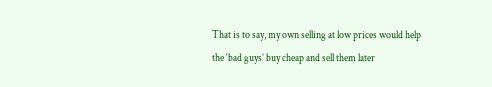That is to say, my own selling at low prices would help the ‘bad guys’ buy cheap and sell them later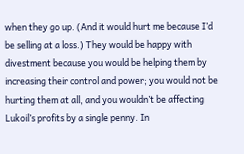when they go up. (And it would hurt me because I’d be selling at a loss.) They would be happy with divestment because you would be helping them by increasing their control and power; you would not be hurting them at all, and you wouldn’t be affecting Lukoil’s profits by a single penny. In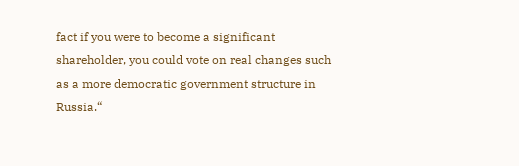fact if you were to become a significant shareholder, you could vote on real changes such as a more democratic government structure in Russia.“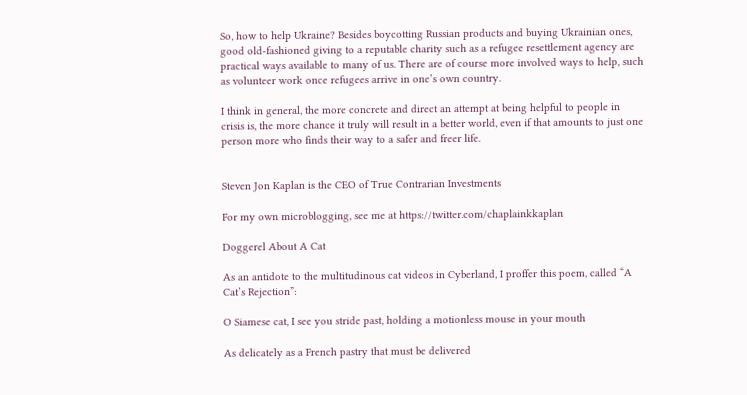So, how to help Ukraine? Besides boycotting Russian products and buying Ukrainian ones, good old-fashioned giving to a reputable charity such as a refugee resettlement agency are practical ways available to many of us. There are of course more involved ways to help, such as volunteer work once refugees arrive in one’s own country.

I think in general, the more concrete and direct an attempt at being helpful to people in crisis is, the more chance it truly will result in a better world, even if that amounts to just one person more who finds their way to a safer and freer life.


Steven Jon Kaplan is the CEO of True Contrarian Investments

For my own microblogging, see me at https://twitter.com/chaplainkkaplan

Doggerel About A Cat

As an antidote to the multitudinous cat videos in Cyberland, I proffer this poem, called “A Cat’s Rejection”:

O Siamese cat, I see you stride past, holding a motionless mouse in your mouth

As delicately as a French pastry that must be delivered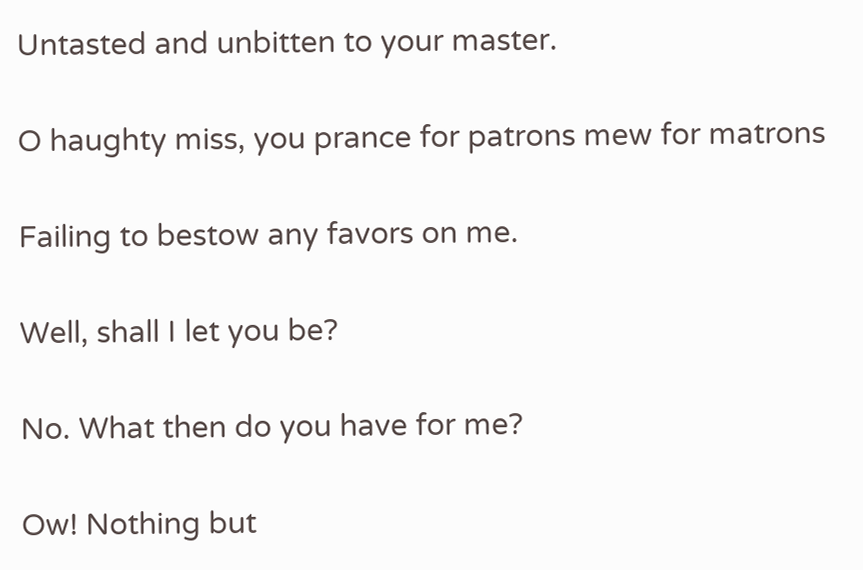Untasted and unbitten to your master.

O haughty miss, you prance for patrons mew for matrons

Failing to bestow any favors on me.

Well, shall I let you be?

No. What then do you have for me?

Ow! Nothing but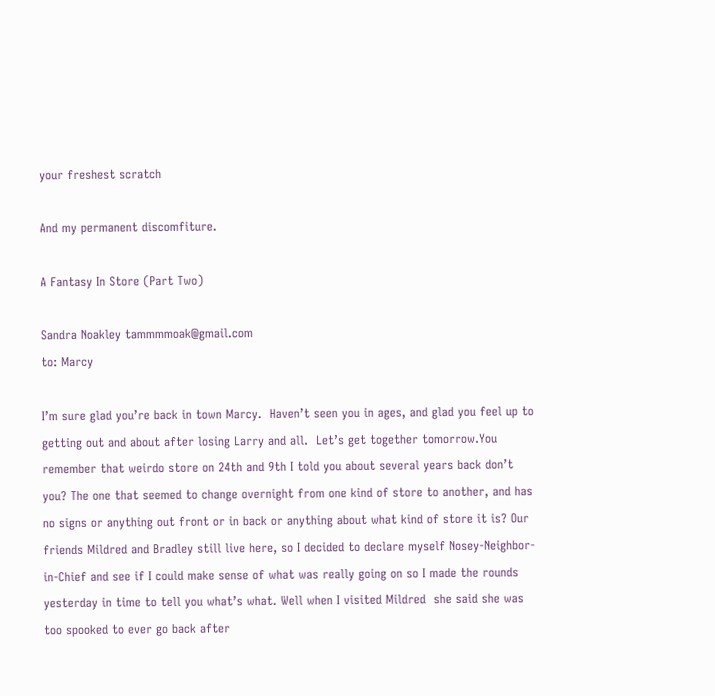your freshest scratch

And my permanent discomfiture.

A Fantasy In Store (Part Two)

Sandra Noakley tammmmoak@gmail.com
to: Marcy

I’m sure glad you’re back in town Marcy.  Haven’t seen you in ages, and glad you feel up to getting out and about after losing Larry and all.  Let’s get together tomorrow.You remember that weirdo store on 24th and 9th I told you about several years back don’t you? The one that seemed to change overnight from one kind of store to another, and has no signs or anything out front or in back or anything about what kind of store it is? Our friends Mildred and Bradley still live here, so I decided to declare myself Nosey-Neighbor-in-Chief and see if I could make sense of what was really going on so I made the rounds yesterday in time to tell you what’s what. Well when I visited Mildred  she said she was too spooked to ever go back after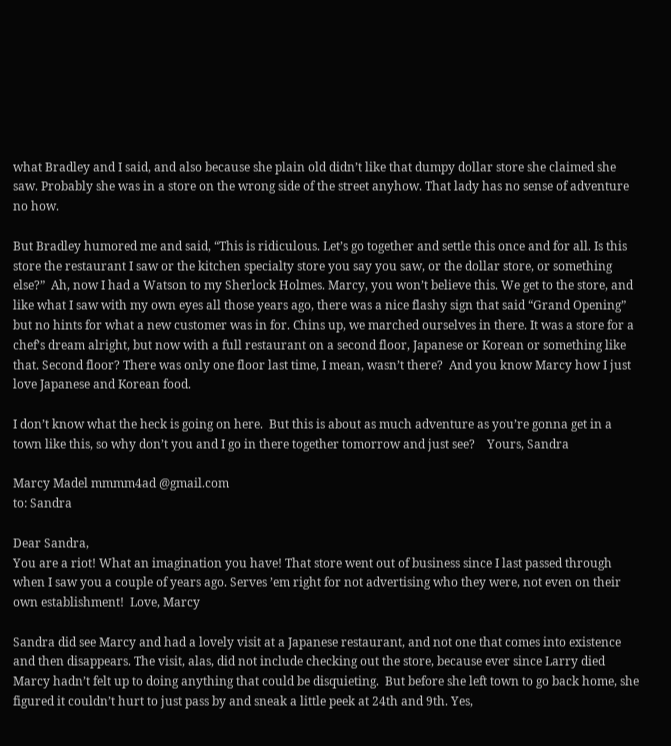what Bradley and I said, and also because she plain old didn’t like that dumpy dollar store she claimed she saw. Probably she was in a store on the wrong side of the street anyhow. That lady has no sense of adventure no how.

But Bradley humored me and said, “This is ridiculous. Let’s go together and settle this once and for all. Is this store the restaurant I saw or the kitchen specialty store you say you saw, or the dollar store, or something else?”  Ah, now I had a Watson to my Sherlock Holmes. Marcy, you won’t believe this. We get to the store, and like what I saw with my own eyes all those years ago, there was a nice flashy sign that said “Grand Opening” but no hints for what a new customer was in for. Chins up, we marched ourselves in there. It was a store for a chef’s dream alright, but now with a full restaurant on a second floor, Japanese or Korean or something like that. Second floor? There was only one floor last time, I mean, wasn’t there?  And you know Marcy how I just love Japanese and Korean food.

I don’t know what the heck is going on here.  But this is about as much adventure as you’re gonna get in a town like this, so why don’t you and I go in there together tomorrow and just see?    Yours, Sandra

Marcy Madel mmmm4ad @gmail.com
to: Sandra

Dear Sandra,
You are a riot! What an imagination you have! That store went out of business since I last passed through when I saw you a couple of years ago. Serves ’em right for not advertising who they were, not even on their own establishment!  Love, Marcy

Sandra did see Marcy and had a lovely visit at a Japanese restaurant, and not one that comes into existence and then disappears. The visit, alas, did not include checking out the store, because ever since Larry died Marcy hadn’t felt up to doing anything that could be disquieting.  But before she left town to go back home, she figured it couldn’t hurt to just pass by and sneak a little peek at 24th and 9th. Yes,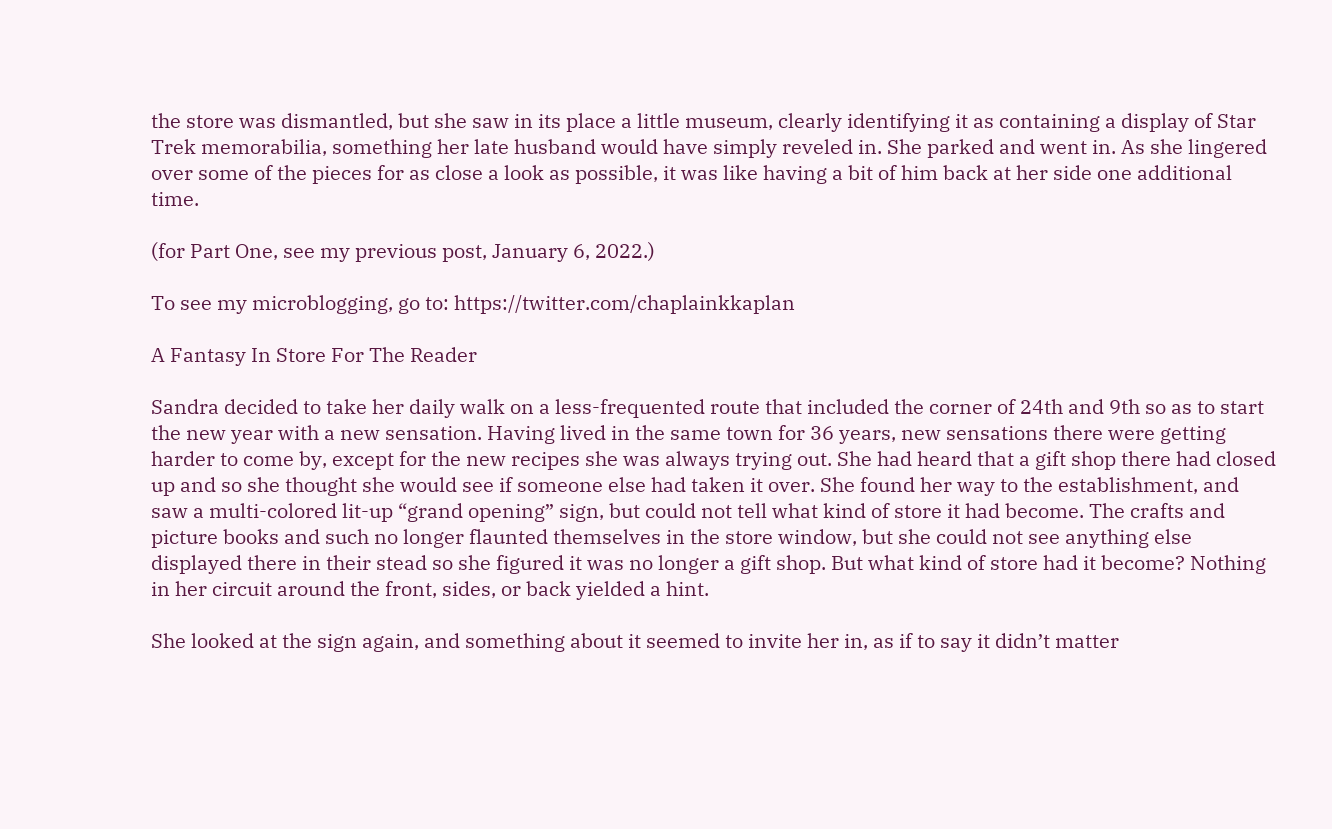the store was dismantled, but she saw in its place a little museum, clearly identifying it as containing a display of Star Trek memorabilia, something her late husband would have simply reveled in. She parked and went in. As she lingered over some of the pieces for as close a look as possible, it was like having a bit of him back at her side one additional time.

(for Part One, see my previous post, January 6, 2022.)

To see my microblogging, go to: https://twitter.com/chaplainkkaplan

A Fantasy In Store For The Reader

Sandra decided to take her daily walk on a less-frequented route that included the corner of 24th and 9th so as to start the new year with a new sensation. Having lived in the same town for 36 years, new sensations there were getting harder to come by, except for the new recipes she was always trying out. She had heard that a gift shop there had closed up and so she thought she would see if someone else had taken it over. She found her way to the establishment, and saw a multi-colored lit-up “grand opening” sign, but could not tell what kind of store it had become. The crafts and picture books and such no longer flaunted themselves in the store window, but she could not see anything else displayed there in their stead so she figured it was no longer a gift shop. But what kind of store had it become? Nothing in her circuit around the front, sides, or back yielded a hint.

She looked at the sign again, and something about it seemed to invite her in, as if to say it didn’t matter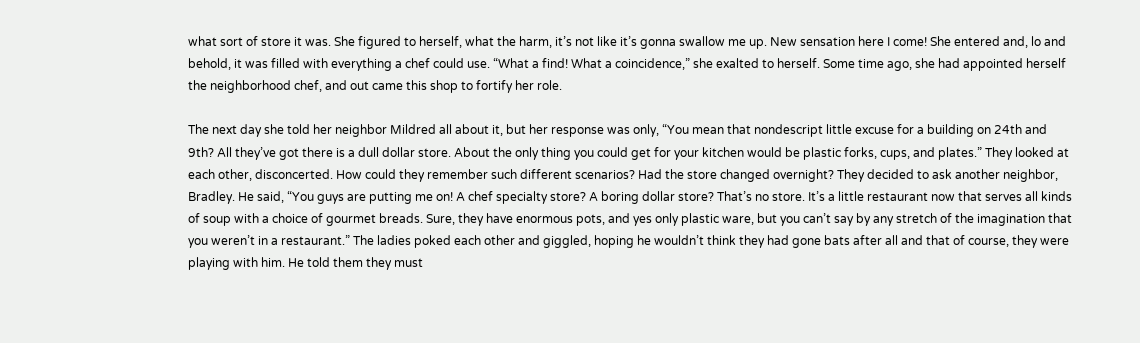what sort of store it was. She figured to herself, what the harm, it’s not like it’s gonna swallow me up. New sensation here I come! She entered and, lo and behold, it was filled with everything a chef could use. “What a find! What a coincidence,” she exalted to herself. Some time ago, she had appointed herself the neighborhood chef, and out came this shop to fortify her role.

The next day she told her neighbor Mildred all about it, but her response was only, “You mean that nondescript little excuse for a building on 24th and 9th? All they’ve got there is a dull dollar store. About the only thing you could get for your kitchen would be plastic forks, cups, and plates.” They looked at each other, disconcerted. How could they remember such different scenarios? Had the store changed overnight? They decided to ask another neighbor, Bradley. He said, “You guys are putting me on! A chef specialty store? A boring dollar store? That’s no store. It’s a little restaurant now that serves all kinds of soup with a choice of gourmet breads. Sure, they have enormous pots, and yes only plastic ware, but you can’t say by any stretch of the imagination that you weren’t in a restaurant.” The ladies poked each other and giggled, hoping he wouldn’t think they had gone bats after all and that of course, they were playing with him. He told them they must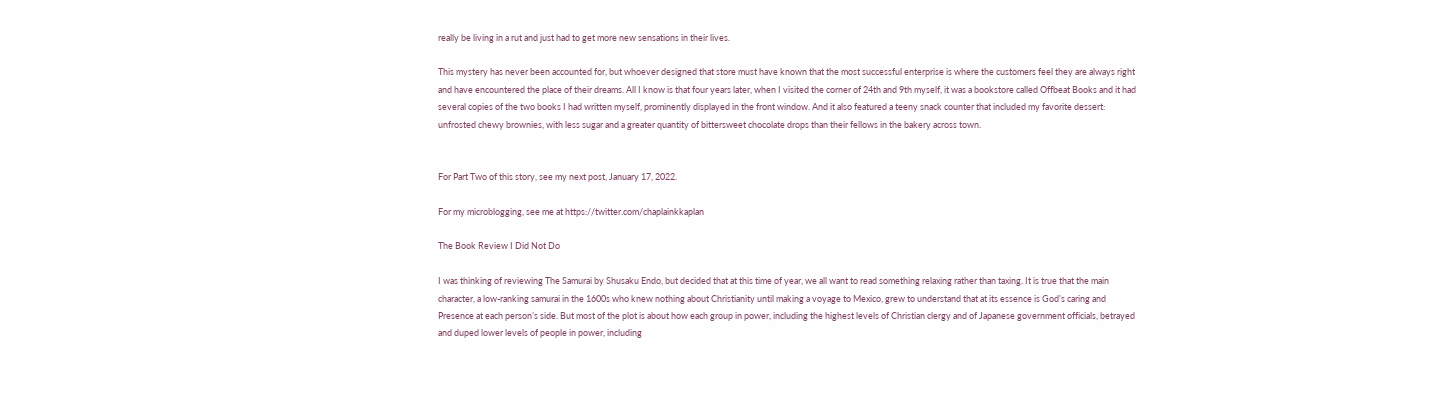really be living in a rut and just had to get more new sensations in their lives.

This mystery has never been accounted for, but whoever designed that store must have known that the most successful enterprise is where the customers feel they are always right and have encountered the place of their dreams. All I know is that four years later, when I visited the corner of 24th and 9th myself, it was a bookstore called Offbeat Books and it had several copies of the two books I had written myself, prominently displayed in the front window. And it also featured a teeny snack counter that included my favorite dessert: unfrosted chewy brownies, with less sugar and a greater quantity of bittersweet chocolate drops than their fellows in the bakery across town.


For Part Two of this story, see my next post, January 17, 2022.

For my microblogging, see me at https://twitter.com/chaplainkkaplan

The Book Review I Did Not Do

I was thinking of reviewing The Samurai by Shusaku Endo, but decided that at this time of year, we all want to read something relaxing rather than taxing. It is true that the main character, a low-ranking samurai in the 1600s who knew nothing about Christianity until making a voyage to Mexico, grew to understand that at its essence is God’s caring and Presence at each person’s side. But most of the plot is about how each group in power, including the highest levels of Christian clergy and of Japanese government officials, betrayed and duped lower levels of people in power, including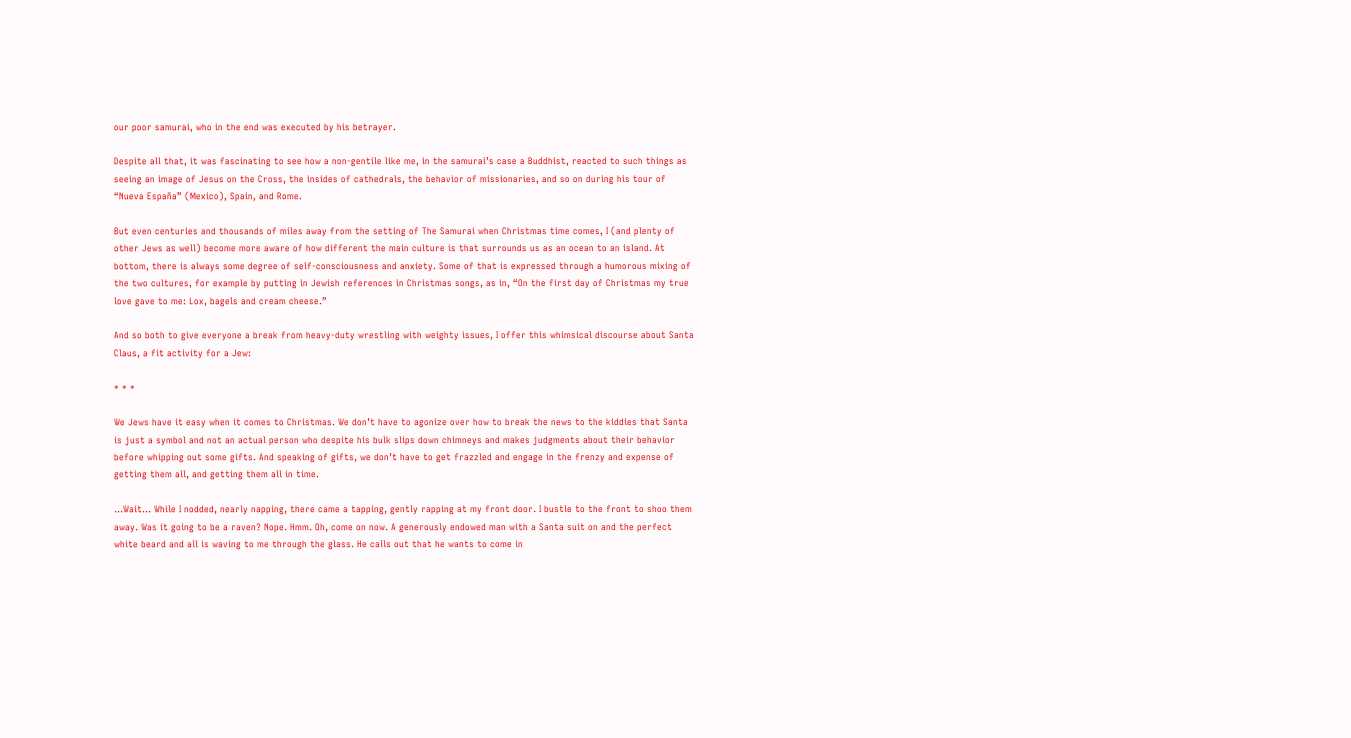our poor samurai, who in the end was executed by his betrayer.

Despite all that, it was fascinating to see how a non-gentile like me, in the samurai’s case a Buddhist, reacted to such things as seeing an image of Jesus on the Cross, the insides of cathedrals, the behavior of missionaries, and so on during his tour of “Nueva España” (Mexico), Spain, and Rome.

But even centuries and thousands of miles away from the setting of The Samurai when Christmas time comes, I (and plenty of other Jews as well) become more aware of how different the main culture is that surrounds us as an ocean to an island. At bottom, there is always some degree of self-consciousness and anxiety. Some of that is expressed through a humorous mixing of the two cultures, for example by putting in Jewish references in Christmas songs, as in, “On the first day of Christmas my true love gave to me: Lox, bagels and cream cheese.”

And so both to give everyone a break from heavy-duty wrestling with weighty issues, I offer this whimsical discourse about Santa Claus, a fit activity for a Jew:

* * *

We Jews have it easy when it comes to Christmas. We don’t have to agonize over how to break the news to the kiddies that Santa is just a symbol and not an actual person who despite his bulk slips down chimneys and makes judgments about their behavior before whipping out some gifts. And speaking of gifts, we don’t have to get frazzled and engage in the frenzy and expense of getting them all, and getting them all in time.

…Wait… While I nodded, nearly napping, there came a tapping, gently rapping at my front door. I bustle to the front to shoo them away. Was it going to be a raven? Nope. Hmm. Oh, come on now. A generously endowed man with a Santa suit on and the perfect white beard and all is waving to me through the glass. He calls out that he wants to come in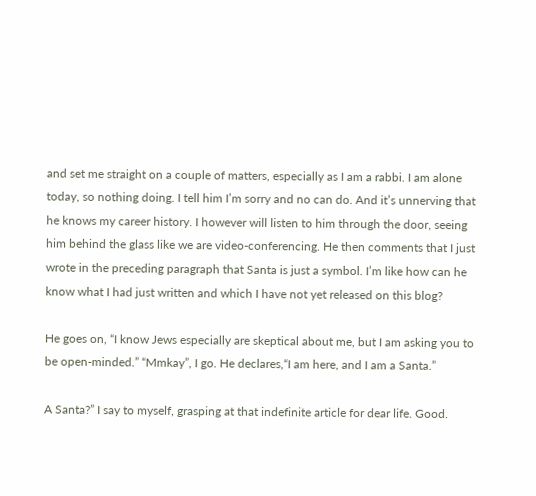and set me straight on a couple of matters, especially as I am a rabbi. I am alone today, so nothing doing. I tell him I’m sorry and no can do. And it’s unnerving that he knows my career history. I however will listen to him through the door, seeing him behind the glass like we are video-conferencing. He then comments that I just wrote in the preceding paragraph that Santa is just a symbol. I’m like how can he know what I had just written and which I have not yet released on this blog?

He goes on, “I know Jews especially are skeptical about me, but I am asking you to be open-minded.” “Mmkay”, I go. He declares,“I am here, and I am a Santa.”

A Santa?” I say to myself, grasping at that indefinite article for dear life. Good.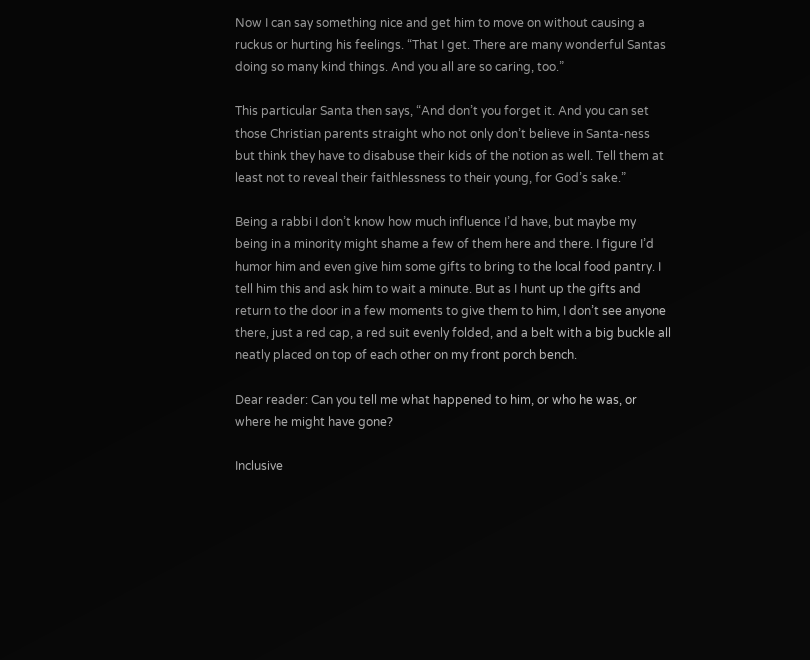Now I can say something nice and get him to move on without causing a ruckus or hurting his feelings. “That I get. There are many wonderful Santas doing so many kind things. And you all are so caring, too.”

This particular Santa then says, “And don’t you forget it. And you can set those Christian parents straight who not only don’t believe in Santa-ness but think they have to disabuse their kids of the notion as well. Tell them at least not to reveal their faithlessness to their young, for God’s sake.”

Being a rabbi I don’t know how much influence I’d have, but maybe my being in a minority might shame a few of them here and there. I figure I’d humor him and even give him some gifts to bring to the local food pantry. I tell him this and ask him to wait a minute. But as I hunt up the gifts and return to the door in a few moments to give them to him, I don’t see anyone there, just a red cap, a red suit evenly folded, and a belt with a big buckle all neatly placed on top of each other on my front porch bench.

Dear reader: Can you tell me what happened to him, or who he was, or where he might have gone?

Inclusive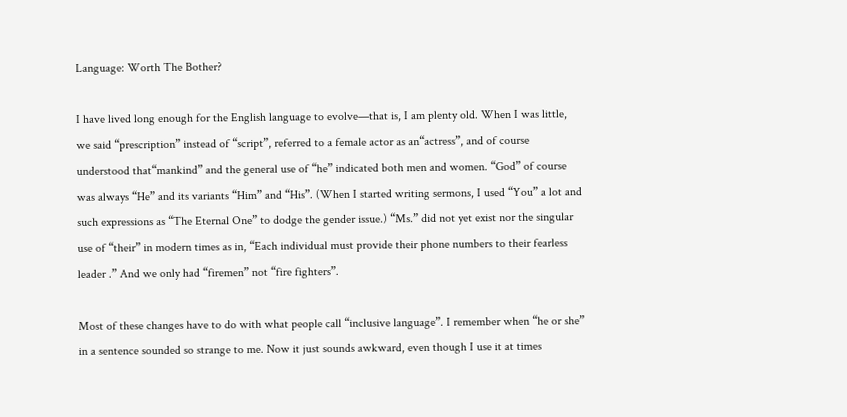Language: Worth The Bother?

I have lived long enough for the English language to evolve—that is, I am plenty old. When I was little, we said “prescription” instead of “script”, referred to a female actor as an“actress”, and of course understood that“mankind” and the general use of “he” indicated both men and women. “God” of course was always “He” and its variants “Him” and “His”. (When I started writing sermons, I used “You” a lot and such expressions as “The Eternal One” to dodge the gender issue.) “Ms.” did not yet exist nor the singular use of “their” in modern times as in, “Each individual must provide their phone numbers to their fearless leader .” And we only had “firemen” not “fire fighters”.

Most of these changes have to do with what people call “inclusive language”. I remember when “he or she” in a sentence sounded so strange to me. Now it just sounds awkward, even though I use it at times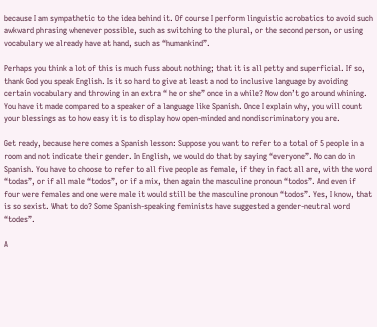because I am sympathetic to the idea behind it. Of course I perform linguistic acrobatics to avoid such awkward phrasing whenever possible, such as switching to the plural, or the second person, or using vocabulary we already have at hand, such as “humankind”.

Perhaps you think a lot of this is much fuss about nothing; that it is all petty and superficial. If so, thank God you speak English. Is it so hard to give at least a nod to inclusive language by avoiding certain vocabulary and throwing in an extra “ he or she” once in a while? Now don’t go around whining. You have it made compared to a speaker of a language like Spanish. Once I explain why, you will count your blessings as to how easy it is to display how open-minded and nondiscriminatory you are.

Get ready, because here comes a Spanish lesson: Suppose you want to refer to a total of 5 people in a room and not indicate their gender. In English, we would do that by saying “everyone”. No can do in Spanish. You have to choose to refer to all five people as female, if they in fact all are, with the word “todas”, or if all male “todos”, or if a mix, then again the masculine pronoun “todos”. And even if four were females and one were male it would still be the masculine pronoun “todos”. Yes, I know, that is so sexist. What to do? Some Spanish-speaking feminists have suggested a gender-neutral word “todes”.

A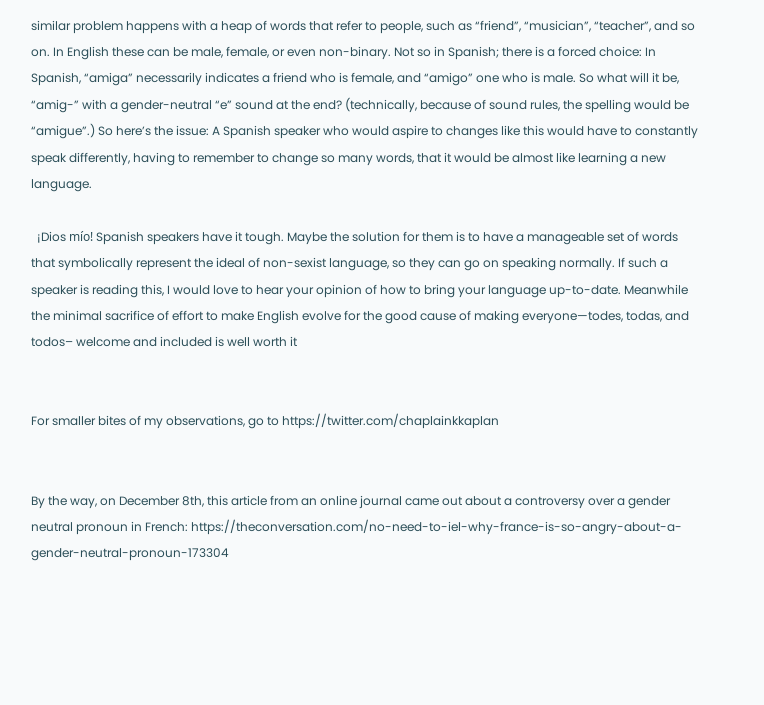similar problem happens with a heap of words that refer to people, such as “friend”, “musician”, “teacher”, and so on. In English these can be male, female, or even non-binary. Not so in Spanish; there is a forced choice: In Spanish, “amiga” necessarily indicates a friend who is female, and “amigo” one who is male. So what will it be, “amig-” with a gender-neutral “e” sound at the end? (technically, because of sound rules, the spelling would be “amigue”.) So here’s the issue: A Spanish speaker who would aspire to changes like this would have to constantly speak differently, having to remember to change so many words, that it would be almost like learning a new language.

  ¡Dios mío! Spanish speakers have it tough. Maybe the solution for them is to have a manageable set of words that symbolically represent the ideal of non-sexist language, so they can go on speaking normally. If such a speaker is reading this, I would love to hear your opinion of how to bring your language up-to-date. Meanwhile the minimal sacrifice of effort to make English evolve for the good cause of making everyone—todes, todas, and todos– welcome and included is well worth it


For smaller bites of my observations, go to https://twitter.com/chaplainkkaplan


By the way, on December 8th, this article from an online journal came out about a controversy over a gender neutral pronoun in French: https://theconversation.com/no-need-to-iel-why-france-is-so-angry-about-a-gender-neutral-pronoun-173304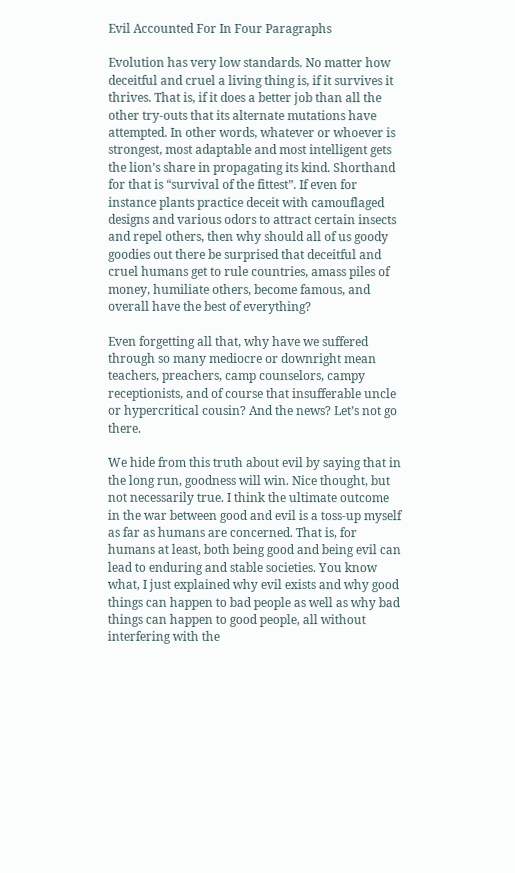Evil Accounted For In Four Paragraphs

Evolution has very low standards. No matter how deceitful and cruel a living thing is, if it survives it thrives. That is, if it does a better job than all the other try-outs that its alternate mutations have attempted. In other words, whatever or whoever is strongest, most adaptable and most intelligent gets the lion’s share in propagating its kind. Shorthand for that is “survival of the fittest”. If even for instance plants practice deceit with camouflaged designs and various odors to attract certain insects and repel others, then why should all of us goody goodies out there be surprised that deceitful and cruel humans get to rule countries, amass piles of money, humiliate others, become famous, and overall have the best of everything?

Even forgetting all that, why have we suffered through so many mediocre or downright mean teachers, preachers, camp counselors, campy receptionists, and of course that insufferable uncle or hypercritical cousin? And the news? Let’s not go there.

We hide from this truth about evil by saying that in the long run, goodness will win. Nice thought, but not necessarily true. I think the ultimate outcome in the war between good and evil is a toss-up myself as far as humans are concerned. That is, for humans at least, both being good and being evil can lead to enduring and stable societies. You know what, I just explained why evil exists and why good things can happen to bad people as well as why bad things can happen to good people, all without interfering with the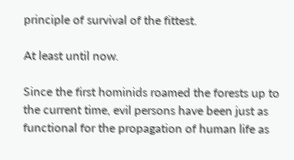principle of survival of the fittest.

At least until now.

Since the first hominids roamed the forests up to the current time, evil persons have been just as functional for the propagation of human life as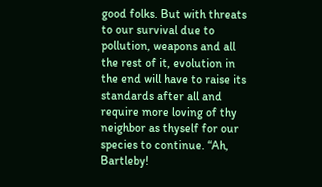good folks. But with threats to our survival due to pollution, weapons and all the rest of it, evolution in the end will have to raise its standards after all and require more loving of thy neighbor as thyself for our species to continue. “Ah, Bartleby!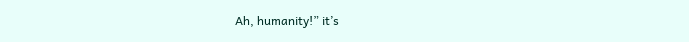Ah, humanity!” it’s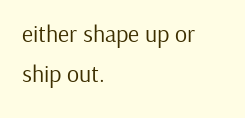either shape up or ship out.